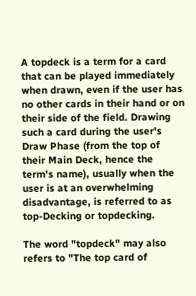A topdeck is a term for a card that can be played immediately when drawn, even if the user has no other cards in their hand or on their side of the field. Drawing such a card during the user's Draw Phase (from the top of their Main Deck, hence the term's name), usually when the user is at an overwhelming disadvantage, is referred to as top-Decking or topdecking.

The word "topdeck" may also refers to "The top card of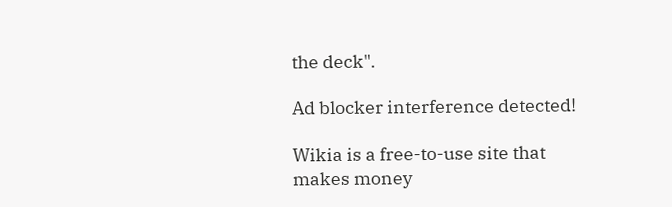the deck".

Ad blocker interference detected!

Wikia is a free-to-use site that makes money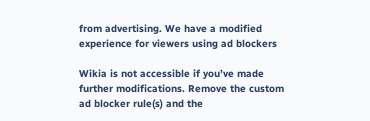from advertising. We have a modified experience for viewers using ad blockers

Wikia is not accessible if you’ve made further modifications. Remove the custom ad blocker rule(s) and the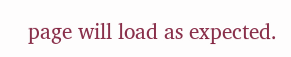page will load as expected.